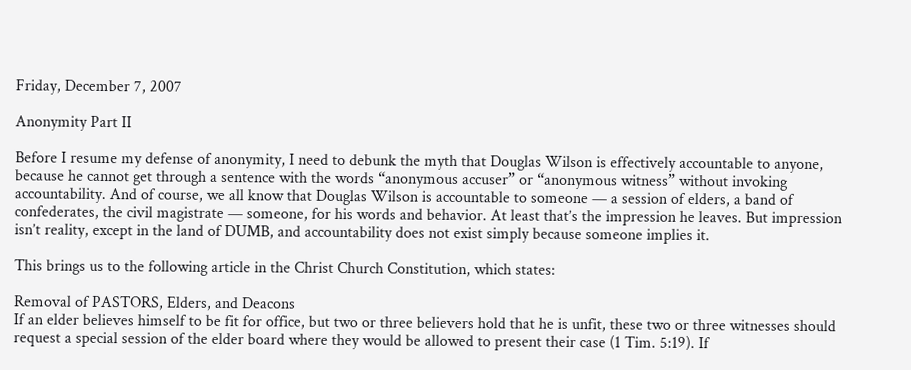Friday, December 7, 2007

Anonymity Part II

Before I resume my defense of anonymity, I need to debunk the myth that Douglas Wilson is effectively accountable to anyone, because he cannot get through a sentence with the words “anonymous accuser” or “anonymous witness” without invoking accountability. And of course, we all know that Douglas Wilson is accountable to someone — a session of elders, a band of confederates, the civil magistrate — someone, for his words and behavior. At least that’s the impression he leaves. But impression isn’t reality, except in the land of DUMB, and accountability does not exist simply because someone implies it.

This brings us to the following article in the Christ Church Constitution, which states:

Removal of PASTORS, Elders, and Deacons
If an elder believes himself to be fit for office, but two or three believers hold that he is unfit, these two or three witnesses should request a special session of the elder board where they would be allowed to present their case (1 Tim. 5:19). If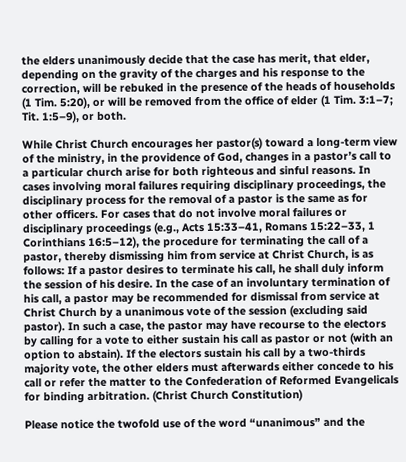the elders unanimously decide that the case has merit, that elder, depending on the gravity of the charges and his response to the correction, will be rebuked in the presence of the heads of households (1 Tim. 5:20), or will be removed from the office of elder (1 Tim. 3:1–7; Tit. 1:5–9), or both.

While Christ Church encourages her pastor(s) toward a long-term view of the ministry, in the providence of God, changes in a pastor’s call to a particular church arise for both righteous and sinful reasons. In cases involving moral failures requiring disciplinary proceedings, the disciplinary process for the removal of a pastor is the same as for other officers. For cases that do not involve moral failures or disciplinary proceedings (e.g., Acts 15:33–41, Romans 15:22–33, 1 Corinthians 16:5–12), the procedure for terminating the call of a pastor, thereby dismissing him from service at Christ Church, is as follows: If a pastor desires to terminate his call, he shall duly inform the session of his desire. In the case of an involuntary termination of his call, a pastor may be recommended for dismissal from service at Christ Church by a unanimous vote of the session (excluding said pastor). In such a case, the pastor may have recourse to the electors by calling for a vote to either sustain his call as pastor or not (with an option to abstain). If the electors sustain his call by a two-thirds majority vote, the other elders must afterwards either concede to his call or refer the matter to the Confederation of Reformed Evangelicals for binding arbitration. (Christ Church Constitution)

Please notice the twofold use of the word “unanimous” and the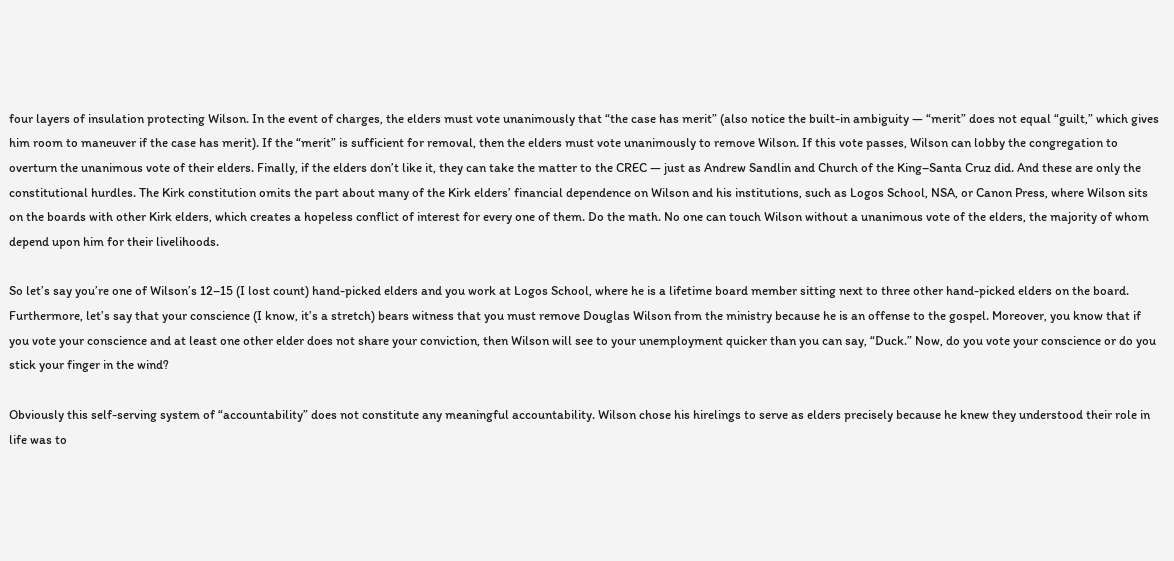four layers of insulation protecting Wilson. In the event of charges, the elders must vote unanimously that “the case has merit” (also notice the built-in ambiguity — “merit” does not equal “guilt,” which gives him room to maneuver if the case has merit). If the “merit” is sufficient for removal, then the elders must vote unanimously to remove Wilson. If this vote passes, Wilson can lobby the congregation to overturn the unanimous vote of their elders. Finally, if the elders don’t like it, they can take the matter to the CREC — just as Andrew Sandlin and Church of the King–Santa Cruz did. And these are only the constitutional hurdles. The Kirk constitution omits the part about many of the Kirk elders’ financial dependence on Wilson and his institutions, such as Logos School, NSA, or Canon Press, where Wilson sits on the boards with other Kirk elders, which creates a hopeless conflict of interest for every one of them. Do the math. No one can touch Wilson without a unanimous vote of the elders, the majority of whom depend upon him for their livelihoods.

So let’s say you’re one of Wilson’s 12–15 (I lost count) hand-picked elders and you work at Logos School, where he is a lifetime board member sitting next to three other hand-picked elders on the board. Furthermore, let’s say that your conscience (I know, it’s a stretch) bears witness that you must remove Douglas Wilson from the ministry because he is an offense to the gospel. Moreover, you know that if you vote your conscience and at least one other elder does not share your conviction, then Wilson will see to your unemployment quicker than you can say, “Duck.” Now, do you vote your conscience or do you stick your finger in the wind?

Obviously this self-serving system of “accountability” does not constitute any meaningful accountability. Wilson chose his hirelings to serve as elders precisely because he knew they understood their role in life was to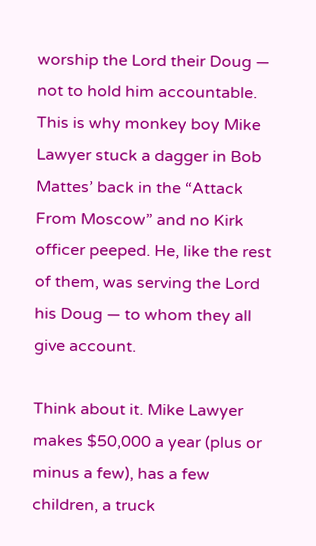worship the Lord their Doug — not to hold him accountable. This is why monkey boy Mike Lawyer stuck a dagger in Bob Mattes’ back in the “Attack From Moscow” and no Kirk officer peeped. He, like the rest of them, was serving the Lord his Doug — to whom they all give account.

Think about it. Mike Lawyer makes $50,000 a year (plus or minus a few), has a few children, a truck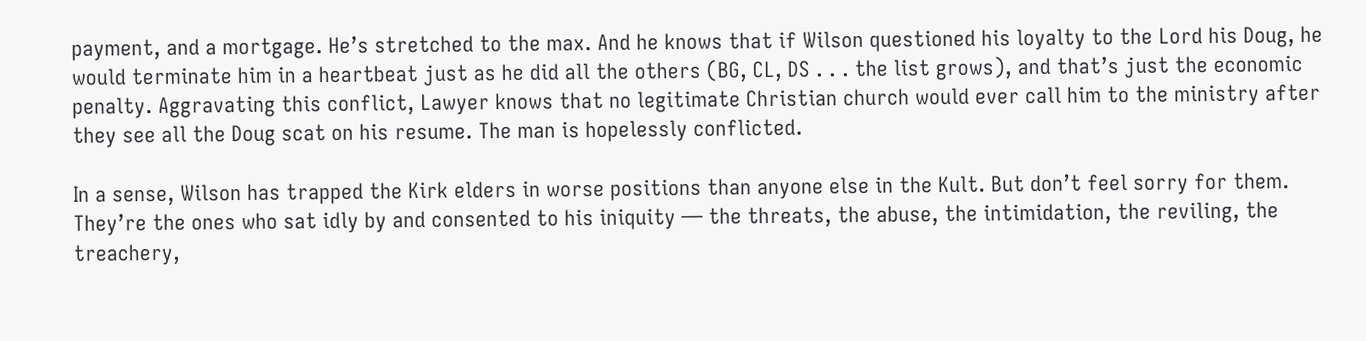payment, and a mortgage. He’s stretched to the max. And he knows that if Wilson questioned his loyalty to the Lord his Doug, he would terminate him in a heartbeat just as he did all the others (BG, CL, DS . . . the list grows), and that’s just the economic penalty. Aggravating this conflict, Lawyer knows that no legitimate Christian church would ever call him to the ministry after they see all the Doug scat on his resume. The man is hopelessly conflicted.

In a sense, Wilson has trapped the Kirk elders in worse positions than anyone else in the Kult. But don’t feel sorry for them. They’re the ones who sat idly by and consented to his iniquity — the threats, the abuse, the intimidation, the reviling, the treachery,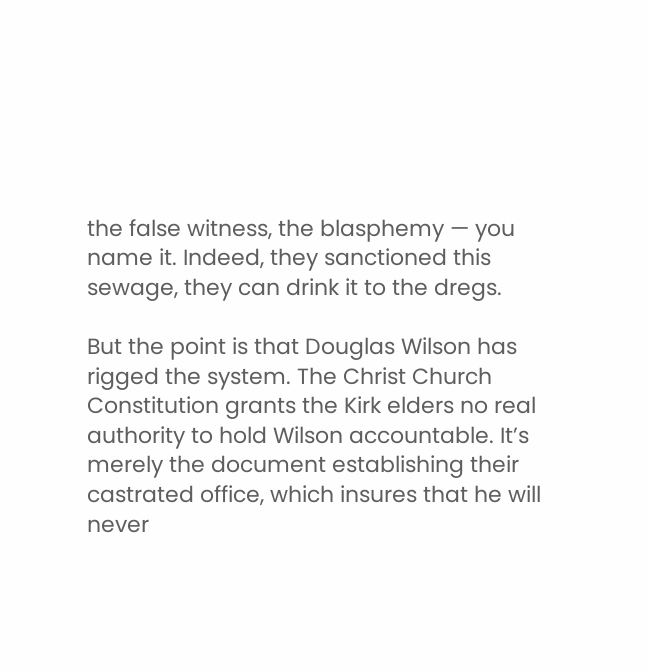the false witness, the blasphemy — you name it. Indeed, they sanctioned this sewage, they can drink it to the dregs.

But the point is that Douglas Wilson has rigged the system. The Christ Church Constitution grants the Kirk elders no real authority to hold Wilson accountable. It’s merely the document establishing their castrated office, which insures that he will never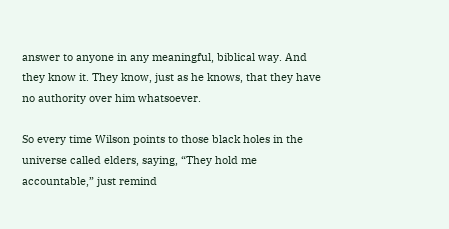answer to anyone in any meaningful, biblical way. And they know it. They know, just as he knows, that they have no authority over him whatsoever.

So every time Wilson points to those black holes in the universe called elders, saying, “They hold me accountable,” just remind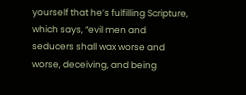yourself that he’s fulfilling Scripture, which says, “evil men and seducers shall wax worse and worse, deceiving, and being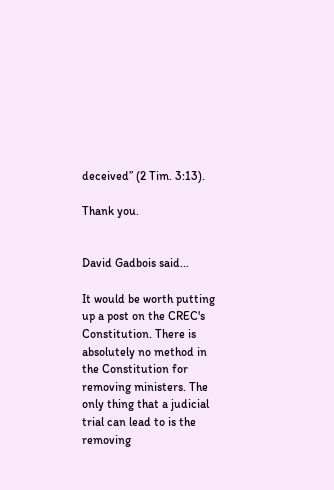deceived” (2 Tim. 3:13).

Thank you.


David Gadbois said...

It would be worth putting up a post on the CREC's Constitution. There is absolutely no method in the Constitution for removing ministers. The only thing that a judicial trial can lead to is the removing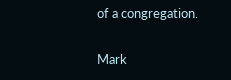of a congregation.

Mark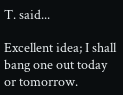T. said...

Excellent idea; I shall bang one out today or tomorrow.